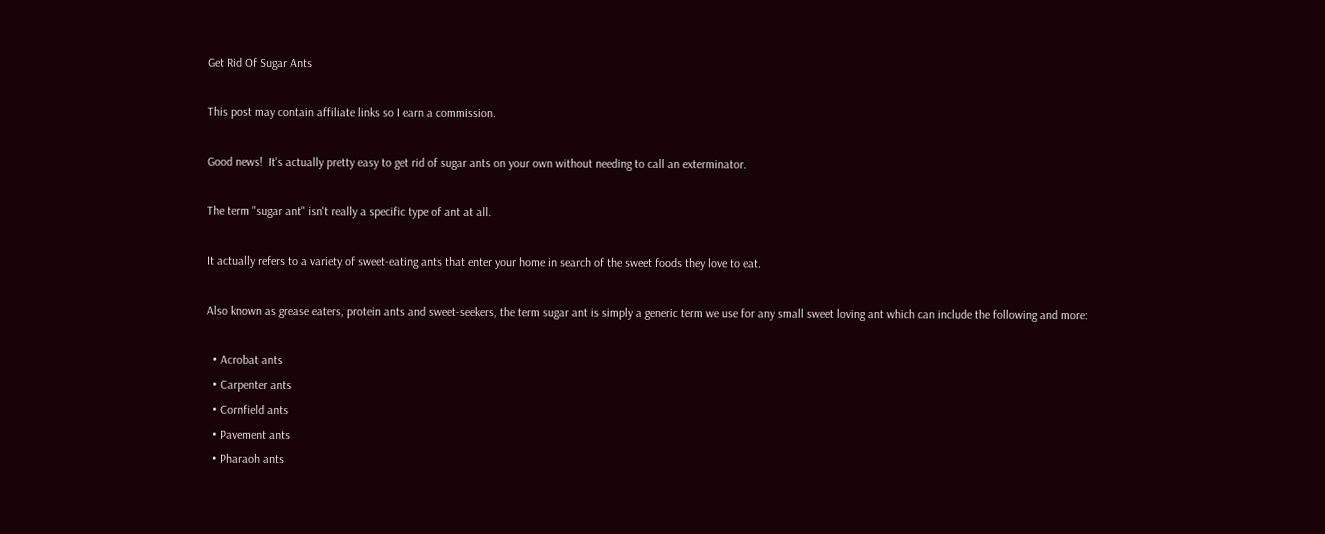Get Rid Of Sugar Ants

This post may contain affiliate links so I earn a commission.

Good news!  It's actually pretty easy to get rid of sugar ants on your own without needing to call an exterminator.

The term "sugar ant" isn't really a specific type of ant at all.

It actually refers to a variety of sweet-eating ants that enter your home in search of the sweet foods they love to eat.

Also known as grease eaters, protein ants and sweet-seekers, the term sugar ant is simply a generic term we use for any small sweet loving ant which can include the following and more:

  • Acrobat ants
  • Carpenter ants
  • Cornfield ants
  • Pavement ants
  • Pharaoh ants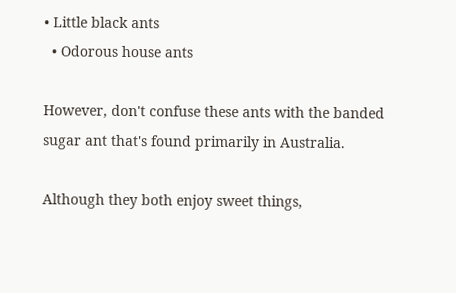• Little black ants
  • Odorous house ants

However, don't confuse these ants with the banded sugar ant that's found primarily in Australia.

Although they both enjoy sweet things,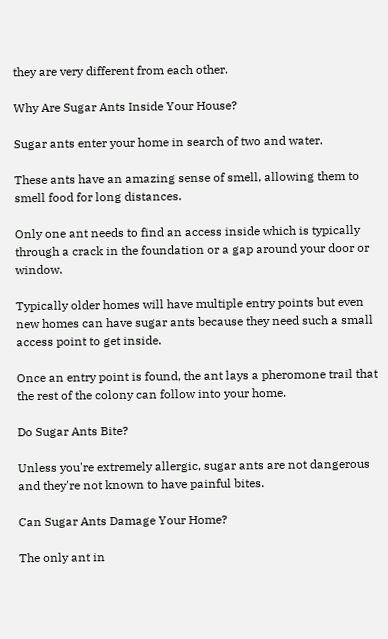they are very different from each other.

Why Are Sugar Ants Inside Your House?

Sugar ants enter your home in search of two and water.

These ants have an amazing sense of smell, allowing them to smell food for long distances.

Only one ant needs to find an access inside which is typically through a crack in the foundation or a gap around your door or window.

Typically older homes will have multiple entry points but even new homes can have sugar ants because they need such a small access point to get inside.

Once an entry point is found, the ant lays a pheromone trail that the rest of the colony can follow into your home.

Do Sugar Ants Bite?

Unless you're extremely allergic, sugar ants are not dangerous and they're not known to have painful bites.

Can Sugar Ants Damage Your Home?

The only ant in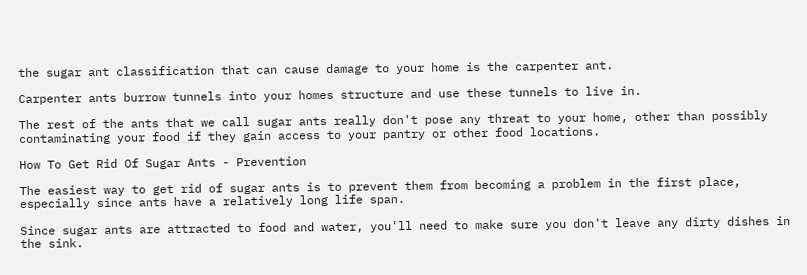the sugar ant classification that can cause damage to your home is the carpenter ant.

Carpenter ants burrow tunnels into your homes structure and use these tunnels to live in.

The rest of the ants that we call sugar ants really don't pose any threat to your home, other than possibly contaminating your food if they gain access to your pantry or other food locations.

How To Get Rid Of Sugar Ants - Prevention

The easiest way to get rid of sugar ants is to prevent them from becoming a problem in the first place, especially since ants have a relatively long life span.

Since sugar ants are attracted to food and water, you'll need to make sure you don't leave any dirty dishes in the sink.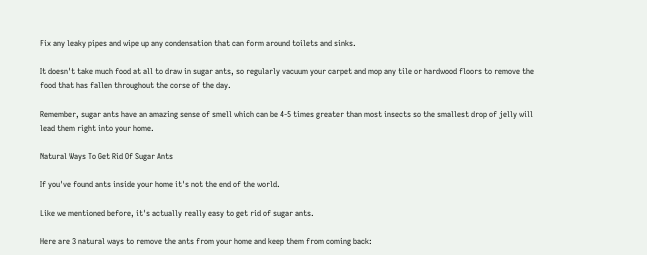Fix any leaky pipes and wipe up any condensation that can form around toilets and sinks.

It doesn't take much food at all to draw in sugar ants, so regularly vacuum your carpet and mop any tile or hardwood floors to remove the food that has fallen throughout the corse of the day.

Remember, sugar ants have an amazing sense of smell which can be 4-5 times greater than most insects so the smallest drop of jelly will lead them right into your home.

Natural Ways To Get Rid Of Sugar Ants

If you've found ants inside your home it's not the end of the world.

Like we mentioned before, it's actually really easy to get rid of sugar ants.

Here are 3 natural ways to remove the ants from your home and keep them from coming back: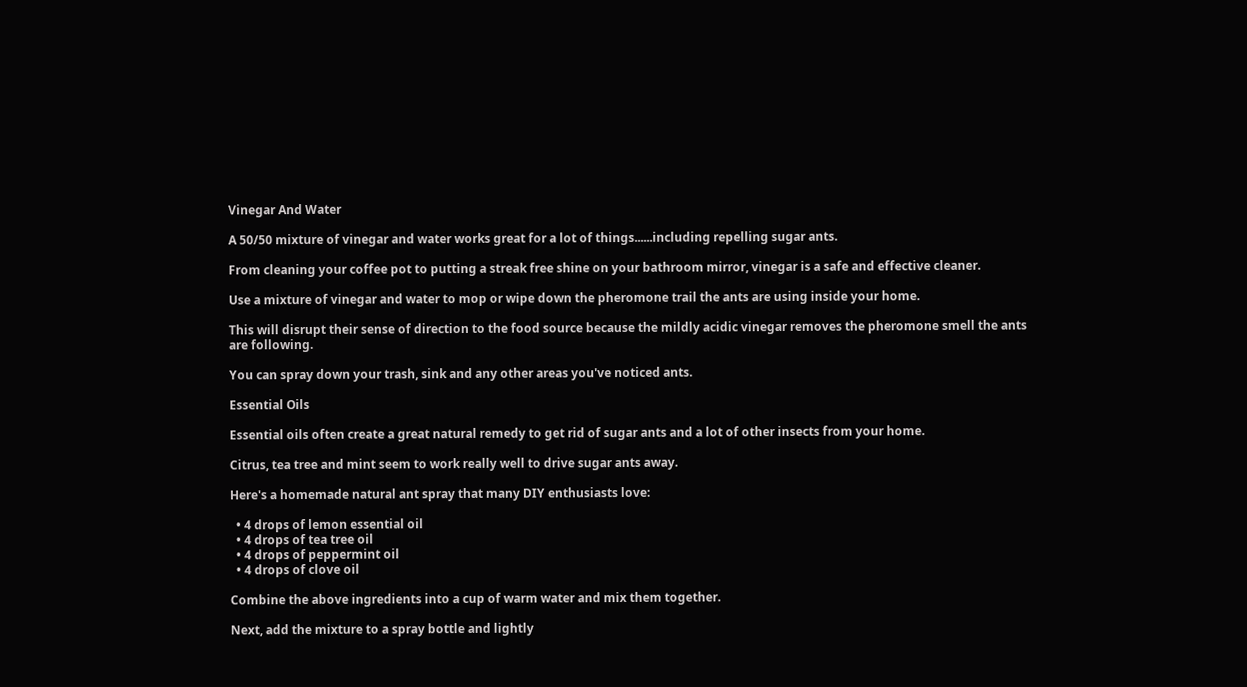Vinegar And Water

A 50/50 mixture of vinegar and water works great for a lot of things......including repelling sugar ants.

From cleaning your coffee pot to putting a streak free shine on your bathroom mirror, vinegar is a safe and effective cleaner.

Use a mixture of vinegar and water to mop or wipe down the pheromone trail the ants are using inside your home.

This will disrupt their sense of direction to the food source because the mildly acidic vinegar removes the pheromone smell the ants are following.

You can spray down your trash, sink and any other areas you've noticed ants.

Essential Oils

Essential oils often create a great natural remedy to get rid of sugar ants and a lot of other insects from your home.

Citrus, tea tree and mint seem to work really well to drive sugar ants away.

Here's a homemade natural ant spray that many DIY enthusiasts love:

  • 4 drops of lemon essential oil
  • 4 drops of tea tree oil
  • 4 drops of peppermint oil
  • 4 drops of clove oil

Combine the above ingredients into a cup of warm water and mix them together.

Next, add the mixture to a spray bottle and lightly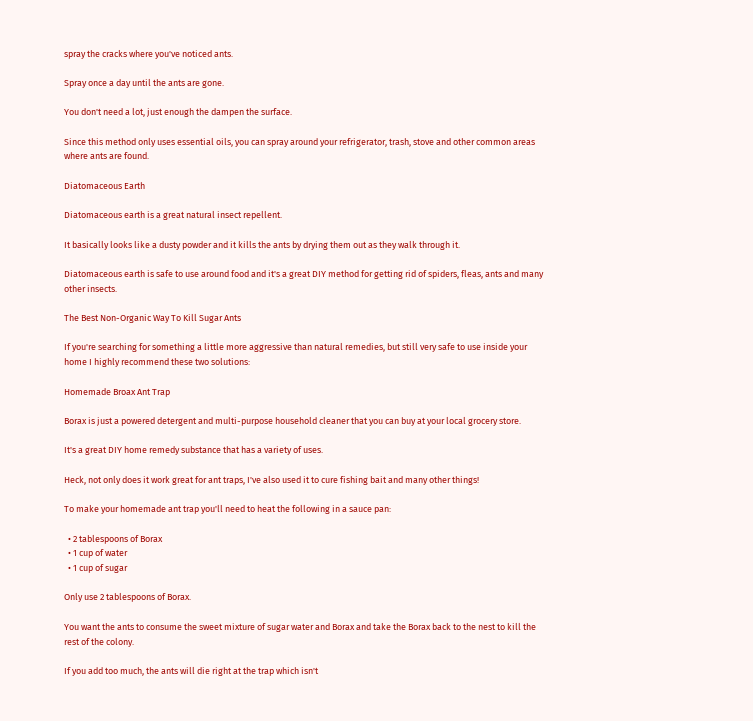spray the cracks where you've noticed ants.

Spray once a day until the ants are gone.

You don't need a lot, just enough the dampen the surface.

Since this method only uses essential oils, you can spray around your refrigerator, trash, stove and other common areas where ants are found.

Diatomaceous Earth

Diatomaceous earth is a great natural insect repellent.

It basically looks like a dusty powder and it kills the ants by drying them out as they walk through it.

Diatomaceous earth is safe to use around food and it's a great DIY method for getting rid of spiders, fleas, ants and many other insects.

The Best Non-Organic Way To Kill Sugar Ants

If you're searching for something a little more aggressive than natural remedies, but still very safe to use inside your home I highly recommend these two solutions:

Homemade Broax Ant Trap

Borax is just a powered detergent and multi-purpose household cleaner that you can buy at your local grocery store.

It's a great DIY home remedy substance that has a variety of uses.

Heck, not only does it work great for ant traps, I've also used it to cure fishing bait and many other things!

To make your homemade ant trap you'll need to heat the following in a sauce pan:

  • 2 tablespoons of Borax
  • 1 cup of water
  • 1 cup of sugar

Only use 2 tablespoons of Borax.

You want the ants to consume the sweet mixture of sugar water and Borax and take the Borax back to the nest to kill the rest of the colony.

If you add too much, the ants will die right at the trap which isn't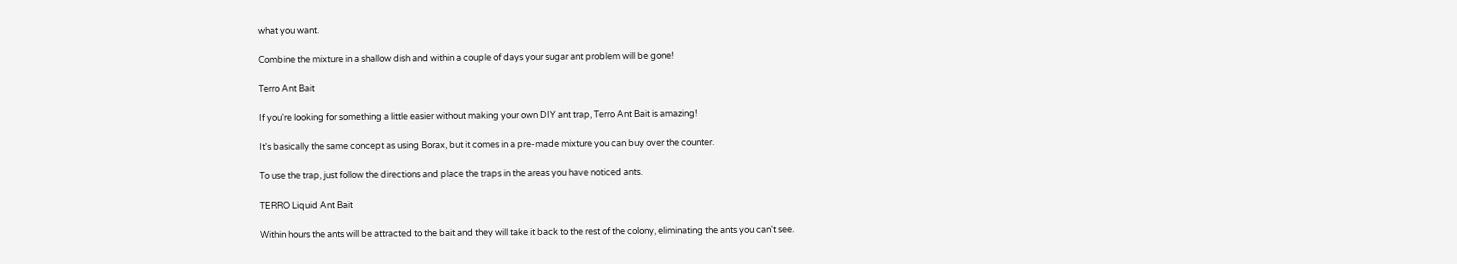what you want.

Combine the mixture in a shallow dish and within a couple of days your sugar ant problem will be gone!

Terro Ant Bait

If you're looking for something a little easier without making your own DIY ant trap, Terro Ant Bait is amazing!

It's basically the same concept as using Borax, but it comes in a pre-made mixture you can buy over the counter.

To use the trap, just follow the directions and place the traps in the areas you have noticed ants.

TERRO Liquid Ant Bait

Within hours the ants will be attracted to the bait and they will take it back to the rest of the colony, eliminating the ants you can't see.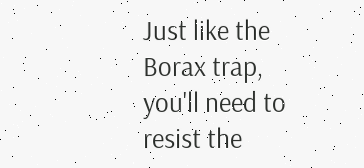Just like the Borax trap, you'll need to resist the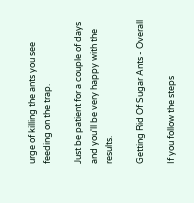urge of killing the ants you see feeding on the trap.

Just be patient for a couple of days and you'll be very happy with the results.

Getting Rid Of Sugar Ants - Overall

If you follow the steps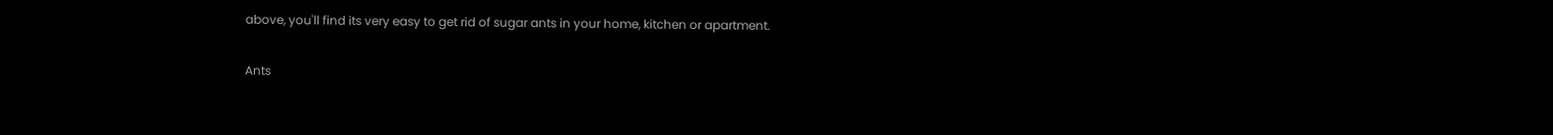above, you'll find its very easy to get rid of sugar ants in your home, kitchen or apartment.

Ants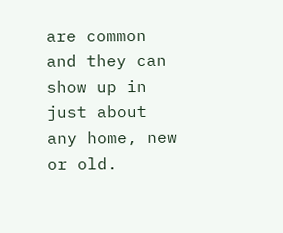are common and they can show up in just about any home, new or old.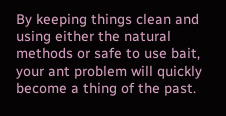By keeping things clean and using either the natural methods or safe to use bait, your ant problem will quickly become a thing of the past.